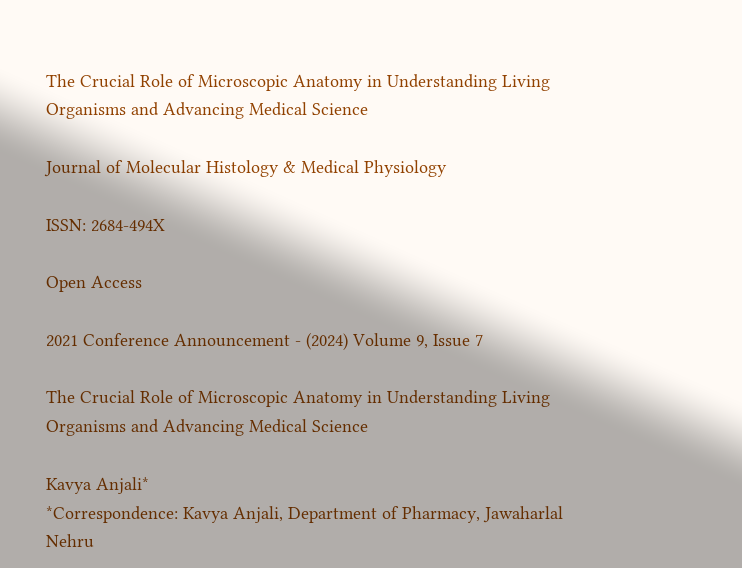The Crucial Role of Microscopic Anatomy in Understanding Living Organisms and Advancing Medical Science

Journal of Molecular Histology & Medical Physiology

ISSN: 2684-494X

Open Access

2021 Conference Announcement - (2024) Volume 9, Issue 7

The Crucial Role of Microscopic Anatomy in Understanding Living Organisms and Advancing Medical Science

Kavya Anjali*
*Correspondence: Kavya Anjali, Department of Pharmacy, Jawaharlal Nehru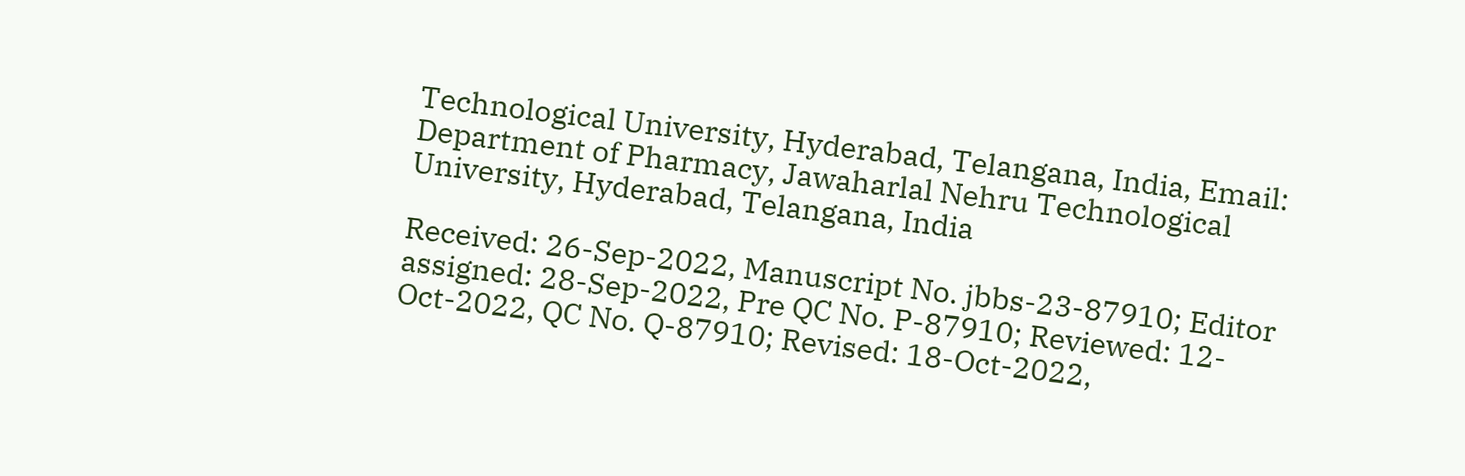Technological University, Hyderabad, Telangana, India, Email:
Department of Pharmacy, Jawaharlal Nehru Technological University, Hyderabad, Telangana, India

Received: 26-Sep-2022, Manuscript No. jbbs-23-87910; Editor assigned: 28-Sep-2022, Pre QC No. P-87910; Reviewed: 12-Oct-2022, QC No. Q-87910; Revised: 18-Oct-2022,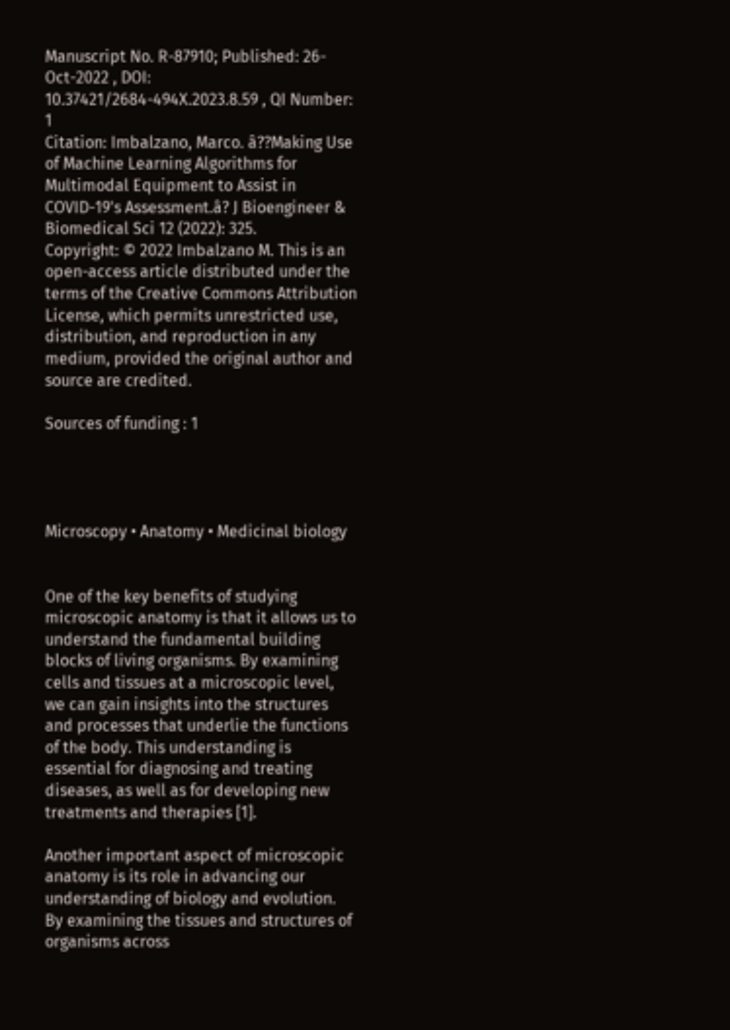Manuscript No. R-87910; Published: 26-Oct-2022 , DOI: 10.37421/2684-494X.2023.8.59 , QI Number: 1
Citation: Imbalzano, Marco. â??Making Use of Machine Learning Algorithms for Multimodal Equipment to Assist in COVID-19's Assessment.â? J Bioengineer & Biomedical Sci 12 (2022): 325.
Copyright: © 2022 Imbalzano M. This is an open-access article distributed under the terms of the Creative Commons Attribution License, which permits unrestricted use, distribution, and reproduction in any medium, provided the original author and source are credited.

Sources of funding : 1




Microscopy • Anatomy • Medicinal biology


One of the key benefits of studying microscopic anatomy is that it allows us to understand the fundamental building blocks of living organisms. By examining cells and tissues at a microscopic level, we can gain insights into the structures and processes that underlie the functions of the body. This understanding is essential for diagnosing and treating diseases, as well as for developing new treatments and therapies [1].

Another important aspect of microscopic anatomy is its role in advancing our understanding of biology and evolution. By examining the tissues and structures of organisms across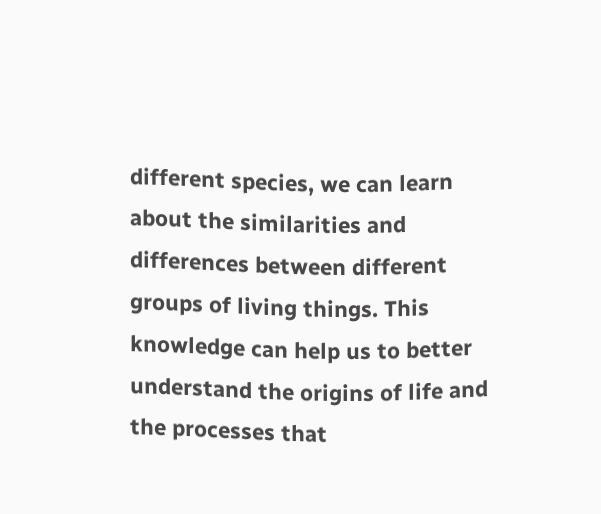different species, we can learn about the similarities and differences between different groups of living things. This knowledge can help us to better understand the origins of life and the processes that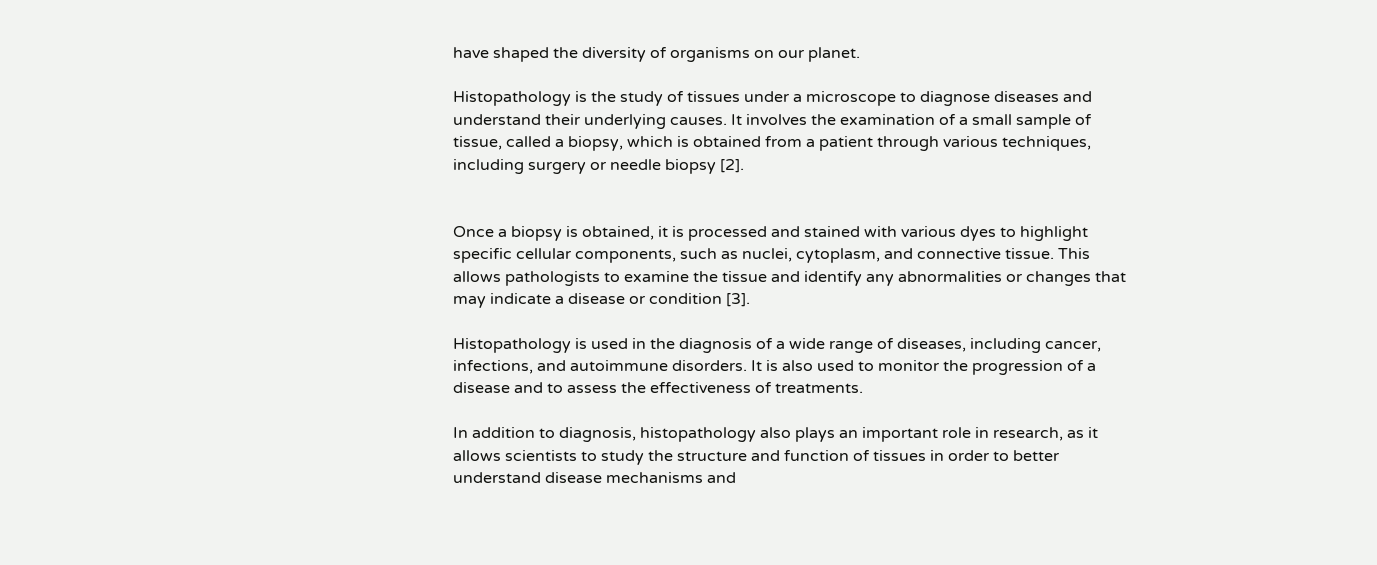have shaped the diversity of organisms on our planet.

Histopathology is the study of tissues under a microscope to diagnose diseases and understand their underlying causes. It involves the examination of a small sample of tissue, called a biopsy, which is obtained from a patient through various techniques, including surgery or needle biopsy [2].


Once a biopsy is obtained, it is processed and stained with various dyes to highlight specific cellular components, such as nuclei, cytoplasm, and connective tissue. This allows pathologists to examine the tissue and identify any abnormalities or changes that may indicate a disease or condition [3].

Histopathology is used in the diagnosis of a wide range of diseases, including cancer, infections, and autoimmune disorders. It is also used to monitor the progression of a disease and to assess the effectiveness of treatments.

In addition to diagnosis, histopathology also plays an important role in research, as it allows scientists to study the structure and function of tissues in order to better understand disease mechanisms and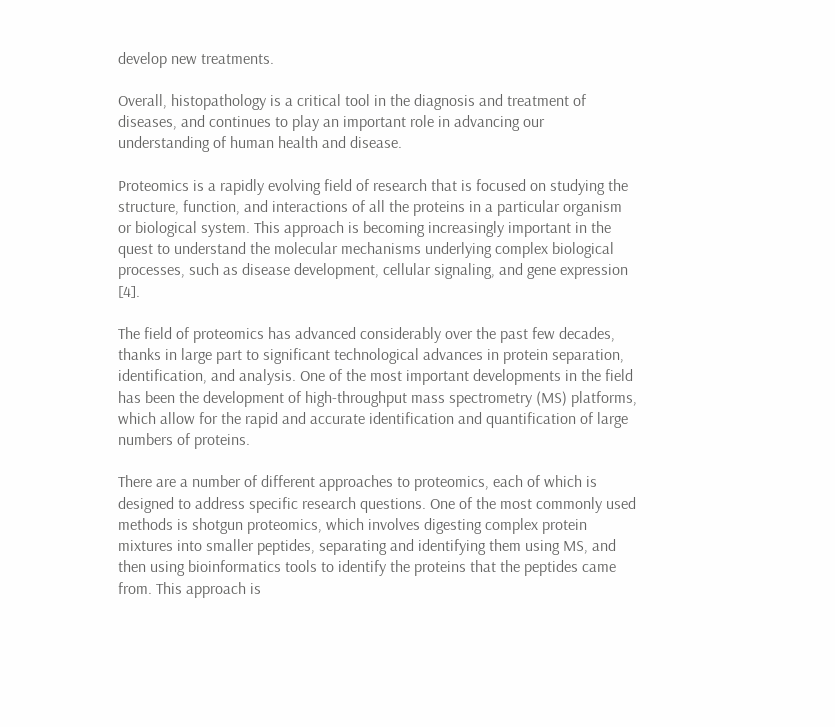develop new treatments.

Overall, histopathology is a critical tool in the diagnosis and treatment of diseases, and continues to play an important role in advancing our understanding of human health and disease.

Proteomics is a rapidly evolving field of research that is focused on studying the structure, function, and interactions of all the proteins in a particular organism or biological system. This approach is becoming increasingly important in the quest to understand the molecular mechanisms underlying complex biological processes, such as disease development, cellular signaling, and gene expression [4].

The field of proteomics has advanced considerably over the past few decades, thanks in large part to significant technological advances in protein separation, identification, and analysis. One of the most important developments in the field has been the development of high-throughput mass spectrometry (MS) platforms, which allow for the rapid and accurate identification and quantification of large numbers of proteins.

There are a number of different approaches to proteomics, each of which is designed to address specific research questions. One of the most commonly used methods is shotgun proteomics, which involves digesting complex protein mixtures into smaller peptides, separating and identifying them using MS, and then using bioinformatics tools to identify the proteins that the peptides came from. This approach is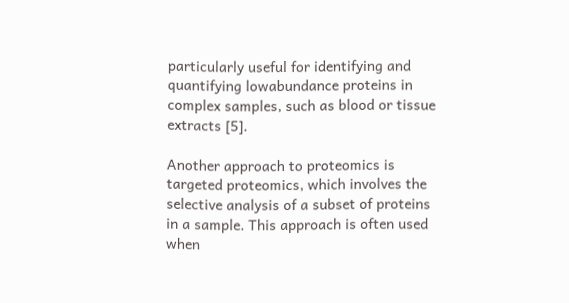particularly useful for identifying and quantifying lowabundance proteins in complex samples, such as blood or tissue extracts [5].

Another approach to proteomics is targeted proteomics, which involves the selective analysis of a subset of proteins in a sample. This approach is often used when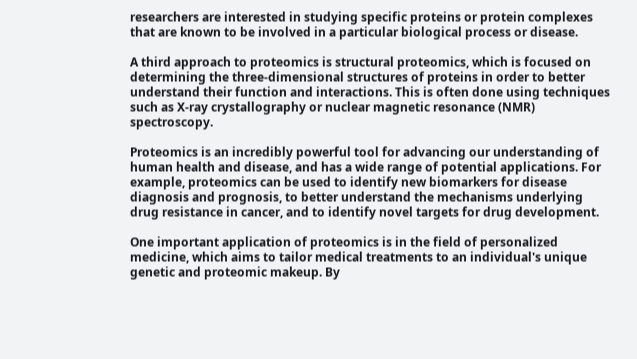researchers are interested in studying specific proteins or protein complexes that are known to be involved in a particular biological process or disease.

A third approach to proteomics is structural proteomics, which is focused on determining the three-dimensional structures of proteins in order to better understand their function and interactions. This is often done using techniques such as X-ray crystallography or nuclear magnetic resonance (NMR) spectroscopy.

Proteomics is an incredibly powerful tool for advancing our understanding of human health and disease, and has a wide range of potential applications. For example, proteomics can be used to identify new biomarkers for disease diagnosis and prognosis, to better understand the mechanisms underlying drug resistance in cancer, and to identify novel targets for drug development.

One important application of proteomics is in the field of personalized medicine, which aims to tailor medical treatments to an individual's unique genetic and proteomic makeup. By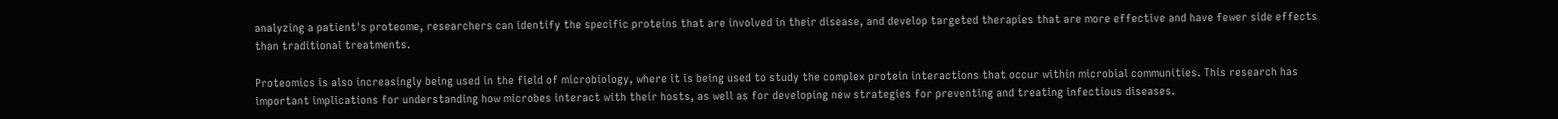analyzing a patient's proteome, researchers can identify the specific proteins that are involved in their disease, and develop targeted therapies that are more effective and have fewer side effects than traditional treatments.

Proteomics is also increasingly being used in the field of microbiology, where it is being used to study the complex protein interactions that occur within microbial communities. This research has important implications for understanding how microbes interact with their hosts, as well as for developing new strategies for preventing and treating infectious diseases.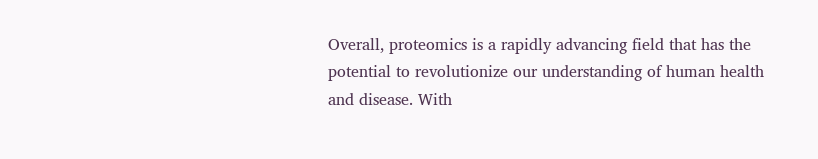Overall, proteomics is a rapidly advancing field that has the potential to revolutionize our understanding of human health and disease. With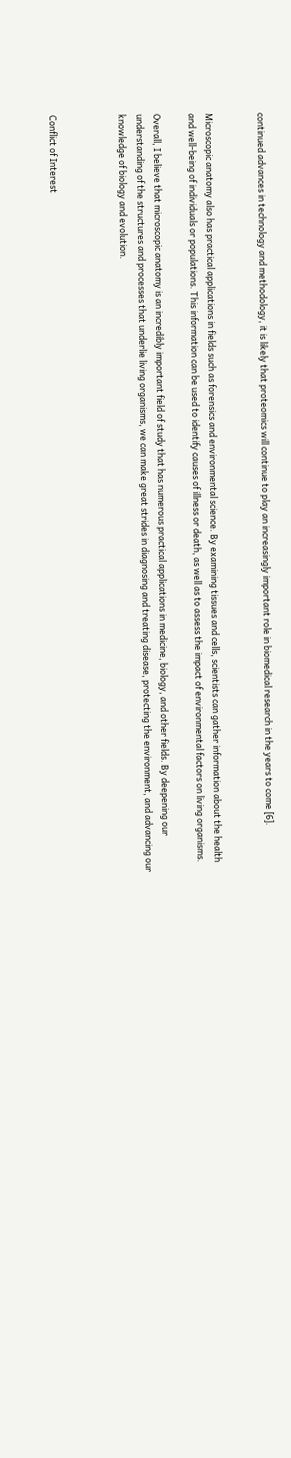continued advances in technology and methodology, it is likely that proteomics will continue to play an increasingly important role in biomedical research in the years to come [6].


Microscopic anatomy also has practical applications in fields such as forensics and environmental science. By examining tissues and cells, scientists can gather information about the health and well-being of individuals or populations. This information can be used to identify causes of illness or death, as well as to assess the impact of environmental factors on living organisms.

Overall, I believe that microscopic anatomy is an incredibly important field of study that has numerous practical applications in medicine, biology, and other fields. By deepening our understanding of the structures and processes that underlie living organisms, we can make great strides in diagnosing and treating disease, protecting the environment, and advancing our knowledge of biology and evolution.



Conflict of Interest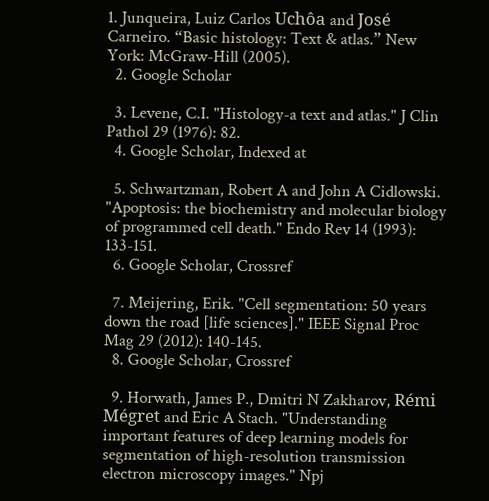1. Junqueira, Luiz Carlos Uchôa and José Carneiro. “Basic histology: Text & atlas.” New York: McGraw-Hill (2005).
  2. Google Scholar

  3. Levene, C.I. "Histology-a text and atlas." J Clin Pathol 29 (1976): 82.
  4. Google Scholar, Indexed at

  5. Schwartzman, Robert A and John A Cidlowski. "Apoptosis: the biochemistry and molecular biology of programmed cell death." Endo Rev 14 (1993): 133-151.
  6. Google Scholar, Crossref

  7. Meijering, Erik. "Cell segmentation: 50 years down the road [life sciences]." IEEE Signal Proc Mag 29 (2012): 140-145.
  8. Google Scholar, Crossref

  9. Horwath, James P., Dmitri N Zakharov, Rémi Mégret and Eric A Stach. "Understanding important features of deep learning models for segmentation of high-resolution transmission electron microscopy images." Npj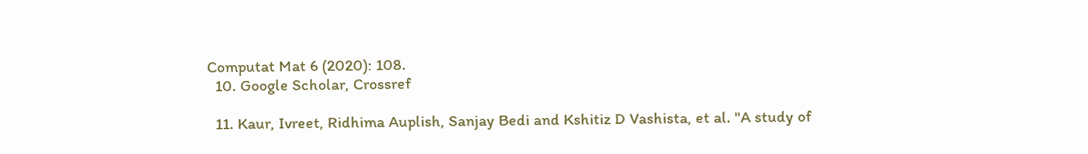Computat Mat 6 (2020): 108.
  10. Google Scholar, Crossref

  11. Kaur, Ivreet, Ridhima Auplish, Sanjay Bedi and Kshitiz D Vashista, et al. "A study of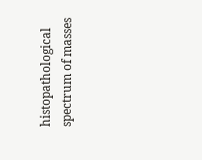histopathological spectrum of masses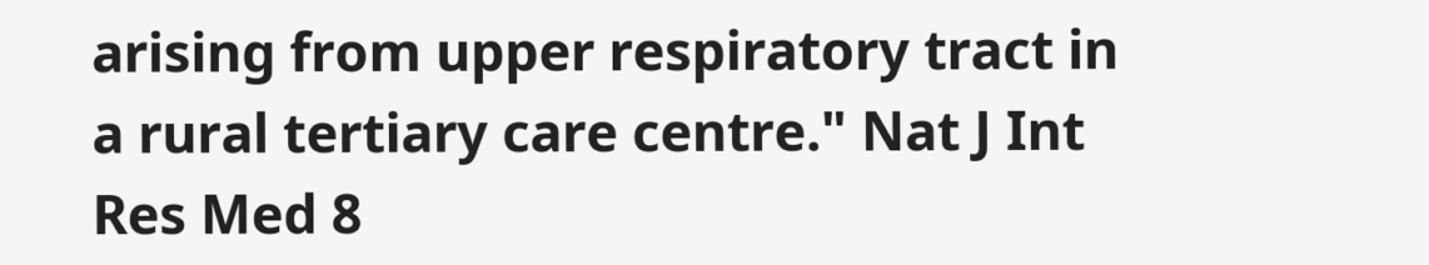arising from upper respiratory tract in a rural tertiary care centre." Nat J Int Res Med 8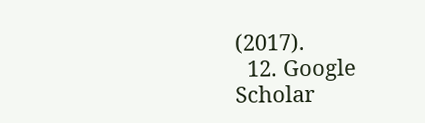(2017).
  12. Google Scholar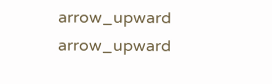arrow_upward arrow_upward